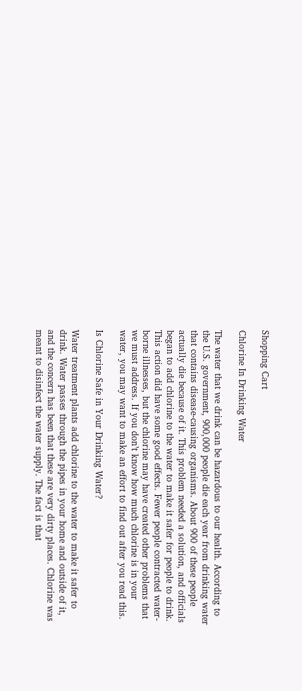Shopping Cart

Chlorine In Drinking Water

The water that we drink can be hazardous to our health. According to the U.S. government, 900,000 people die each year from drinking water that contains disease-causing organisms. About 900 of these people actually die because of it. This problem needed a solution, and officials began to add chlorine to the water to make it safer for people to drink. This action did have some good effects. Fewer people contracted water-borne illnesses, but the chlorine may have created other problems that we must address. If you don’t know how much chlorine is in your water, you may want to make an effort to find out after you read this.

Is Chlorine Safe in Your Drinking Water?

Water treatment plants add chlorine to the water to make it safer to drink. Water passes through the pipes in your home and outside of it, and the concern has been that these are very dirty places. Chlorine was meant to disinfect the water supply. The fact is that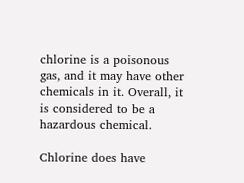chlorine is a poisonous gas, and it may have other chemicals in it. Overall, it is considered to be a hazardous chemical.

Chlorine does have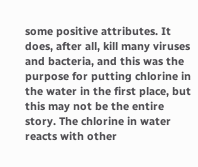some positive attributes. It does, after all, kill many viruses and bacteria, and this was the purpose for putting chlorine in the water in the first place, but this may not be the entire story. The chlorine in water reacts with other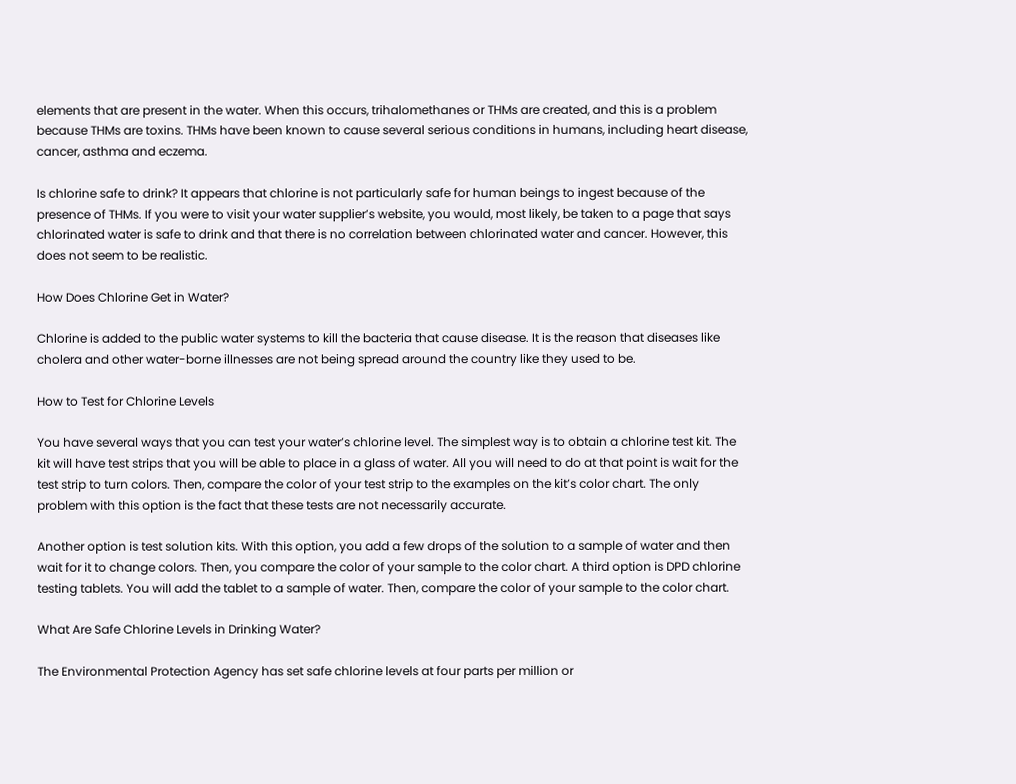elements that are present in the water. When this occurs, trihalomethanes or THMs are created, and this is a problem because THMs are toxins. THMs have been known to cause several serious conditions in humans, including heart disease, cancer, asthma and eczema.

Is chlorine safe to drink? It appears that chlorine is not particularly safe for human beings to ingest because of the presence of THMs. If you were to visit your water supplier’s website, you would, most likely, be taken to a page that says chlorinated water is safe to drink and that there is no correlation between chlorinated water and cancer. However, this does not seem to be realistic.

How Does Chlorine Get in Water?

Chlorine is added to the public water systems to kill the bacteria that cause disease. It is the reason that diseases like cholera and other water-borne illnesses are not being spread around the country like they used to be.

How to Test for Chlorine Levels

You have several ways that you can test your water’s chlorine level. The simplest way is to obtain a chlorine test kit. The kit will have test strips that you will be able to place in a glass of water. All you will need to do at that point is wait for the test strip to turn colors. Then, compare the color of your test strip to the examples on the kit’s color chart. The only problem with this option is the fact that these tests are not necessarily accurate.

Another option is test solution kits. With this option, you add a few drops of the solution to a sample of water and then wait for it to change colors. Then, you compare the color of your sample to the color chart. A third option is DPD chlorine testing tablets. You will add the tablet to a sample of water. Then, compare the color of your sample to the color chart.

What Are Safe Chlorine Levels in Drinking Water?

The Environmental Protection Agency has set safe chlorine levels at four parts per million or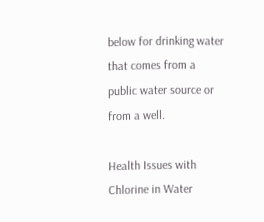below for drinking water that comes from a public water source or from a well.

Health Issues with Chlorine in Water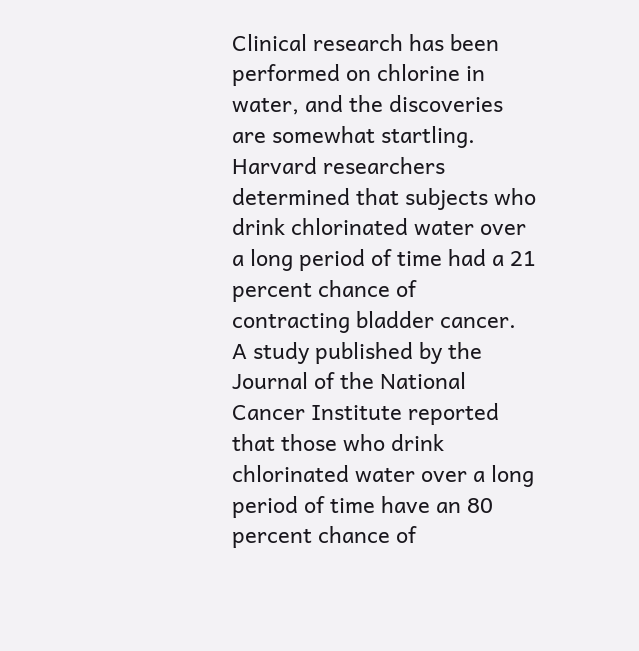Clinical research has been performed on chlorine in water, and the discoveries are somewhat startling. Harvard researchers determined that subjects who drink chlorinated water over a long period of time had a 21 percent chance of contracting bladder cancer.
A study published by the Journal of the National Cancer Institute reported that those who drink chlorinated water over a long period of time have an 80 percent chance of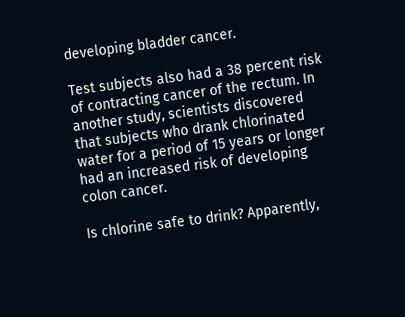developing bladder cancer.

Test subjects also had a 38 percent risk of contracting cancer of the rectum. In another study, scientists discovered that subjects who drank chlorinated water for a period of 15 years or longer had an increased risk of developing colon cancer.

Is chlorine safe to drink? Apparently,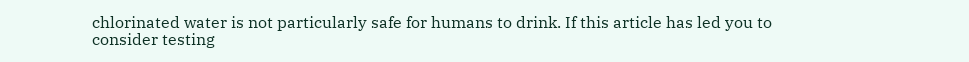chlorinated water is not particularly safe for humans to drink. If this article has led you to consider testing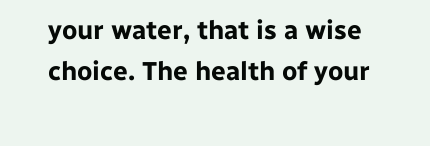your water, that is a wise choice. The health of your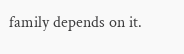family depends on it.